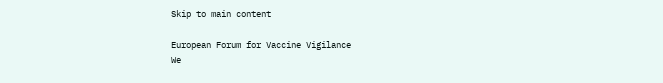Skip to main content

European Forum for Vaccine Vigilance
We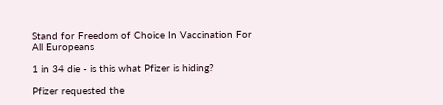Stand for Freedom of Choice In Vaccination For All Europeans

1 in 34 die - is this what Pfizer is hiding?

Pfizer requested the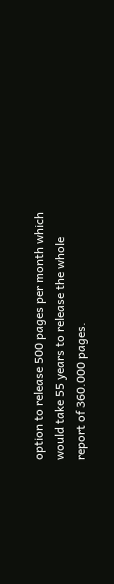option to release 500 pages per month which would take 55 years to release the whole report of 360.000 pages.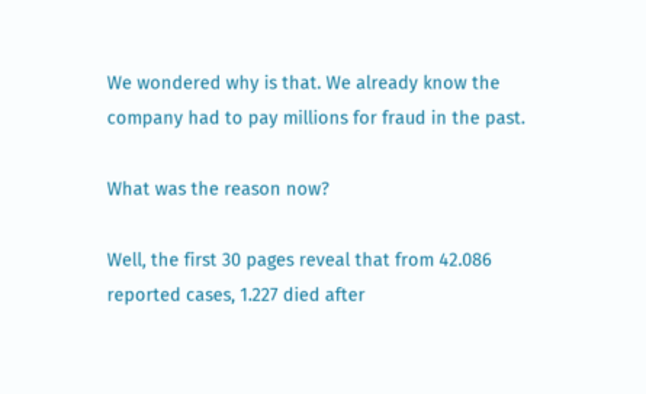We wondered why is that. We already know the company had to pay millions for fraud in the past.

What was the reason now?

Well, the first 30 pages reveal that from 42.086 reported cases, 1.227 died after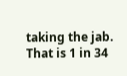taking the jab. That is 1 in 34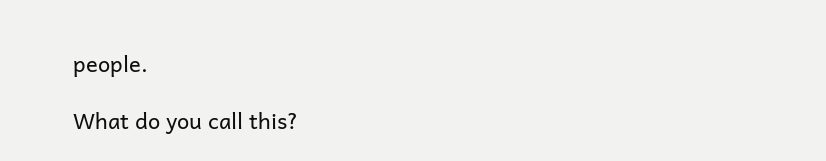people.

What do you call this?